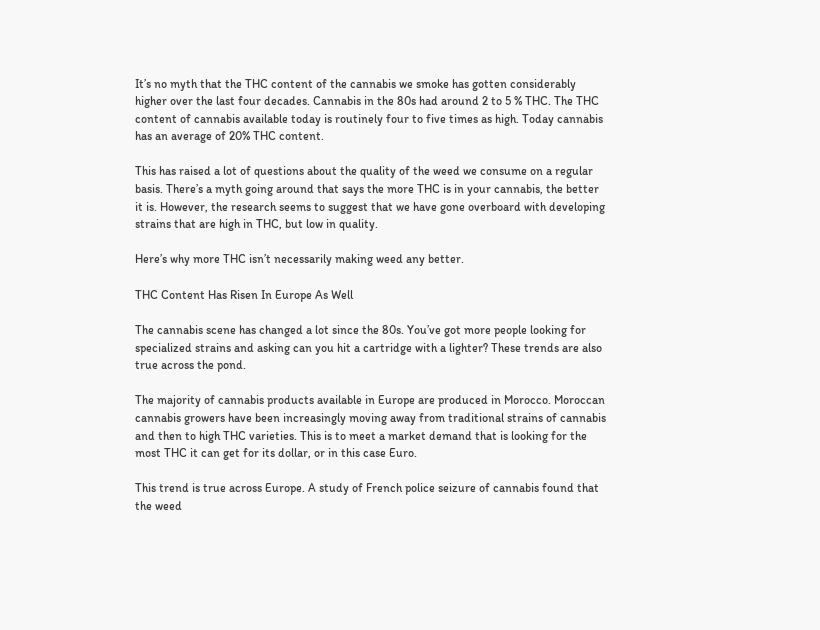It’s no myth that the THC content of the cannabis we smoke has gotten considerably higher over the last four decades. Cannabis in the 80s had around 2 to 5 % THC. The THC content of cannabis available today is routinely four to five times as high. Today cannabis has an average of 20% THC content.

This has raised a lot of questions about the quality of the weed we consume on a regular basis. There’s a myth going around that says the more THC is in your cannabis, the better it is. However, the research seems to suggest that we have gone overboard with developing strains that are high in THC, but low in quality.

Here’s why more THC isn’t necessarily making weed any better.

THC Content Has Risen In Europe As Well

The cannabis scene has changed a lot since the 80s. You’ve got more people looking for specialized strains and asking can you hit a cartridge with a lighter? These trends are also true across the pond.

The majority of cannabis products available in Europe are produced in Morocco. Moroccan cannabis growers have been increasingly moving away from traditional strains of cannabis and then to high THC varieties. This is to meet a market demand that is looking for the most THC it can get for its dollar, or in this case Euro.

This trend is true across Europe. A study of French police seizure of cannabis found that the weed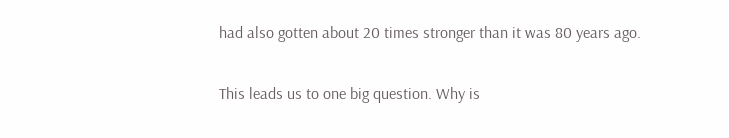had also gotten about 20 times stronger than it was 80 years ago.

This leads us to one big question. Why is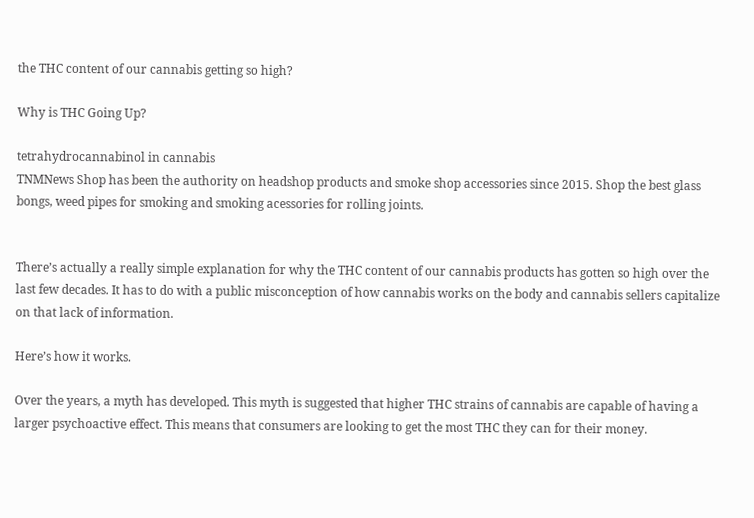the THC content of our cannabis getting so high?

Why is THC Going Up?

tetrahydrocannabinol in cannabis
TNMNews Shop has been the authority on headshop products and smoke shop accessories since 2015. Shop the best glass bongs, weed pipes for smoking and smoking acessories for rolling joints.


There’s actually a really simple explanation for why the THC content of our cannabis products has gotten so high over the last few decades. It has to do with a public misconception of how cannabis works on the body and cannabis sellers capitalize on that lack of information.

Here’s how it works.

Over the years, a myth has developed. This myth is suggested that higher THC strains of cannabis are capable of having a larger psychoactive effect. This means that consumers are looking to get the most THC they can for their money.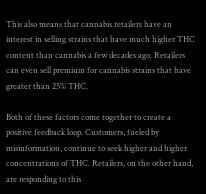This also means that cannabis retailers have an interest in selling strains that have much higher THC content than cannabis a few decades ago. Retailers can even sell premium for cannabis strains that have greater than 25% THC.

Both of these factors come together to create a positive feedback loop. Customers, fueled by misinformation, continue to seek higher and higher concentrations of THC. Retailers, on the other hand, are responding to this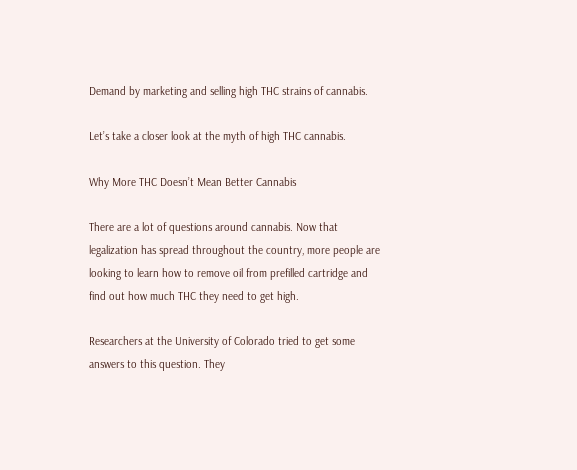Demand by marketing and selling high THC strains of cannabis.

Let’s take a closer look at the myth of high THC cannabis.

Why More THC Doesn’t Mean Better Cannabis

There are a lot of questions around cannabis. Now that legalization has spread throughout the country, more people are looking to learn how to remove oil from prefilled cartridge and find out how much THC they need to get high.

Researchers at the University of Colorado tried to get some answers to this question. They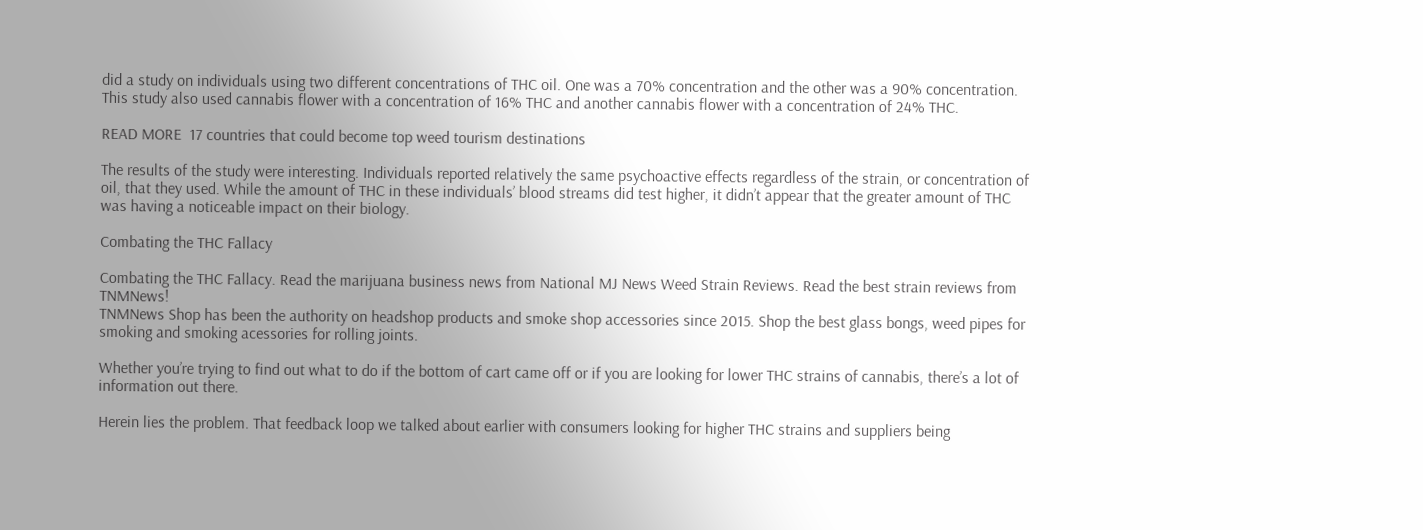did a study on individuals using two different concentrations of THC oil. One was a 70% concentration and the other was a 90% concentration. This study also used cannabis flower with a concentration of 16% THC and another cannabis flower with a concentration of 24% THC.

READ MORE  17 countries that could become top weed tourism destinations

The results of the study were interesting. Individuals reported relatively the same psychoactive effects regardless of the strain, or concentration of oil, that they used. While the amount of THC in these individuals’ blood streams did test higher, it didn’t appear that the greater amount of THC was having a noticeable impact on their biology.

Combating the THC Fallacy

Combating the THC Fallacy. Read the marijuana business news from National MJ News Weed Strain Reviews. Read the best strain reviews from TNMNews!
TNMNews Shop has been the authority on headshop products and smoke shop accessories since 2015. Shop the best glass bongs, weed pipes for smoking and smoking acessories for rolling joints.

Whether you’re trying to find out what to do if the bottom of cart came off or if you are looking for lower THC strains of cannabis, there’s a lot of information out there.

Herein lies the problem. That feedback loop we talked about earlier with consumers looking for higher THC strains and suppliers being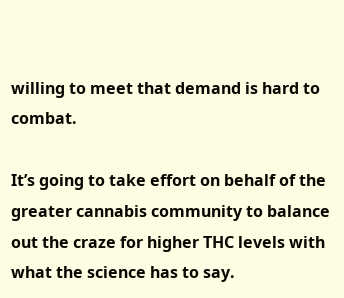willing to meet that demand is hard to combat.

It’s going to take effort on behalf of the greater cannabis community to balance out the craze for higher THC levels with what the science has to say.